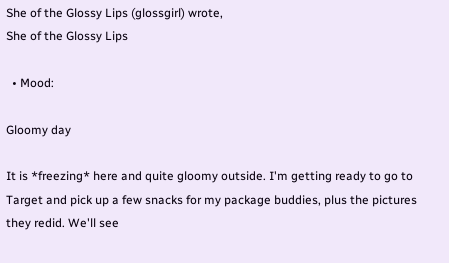She of the Glossy Lips (glossgirl) wrote,
She of the Glossy Lips

  • Mood:

Gloomy day

It is *freezing* here and quite gloomy outside. I'm getting ready to go to Target and pick up a few snacks for my package buddies, plus the pictures they redid. We'll see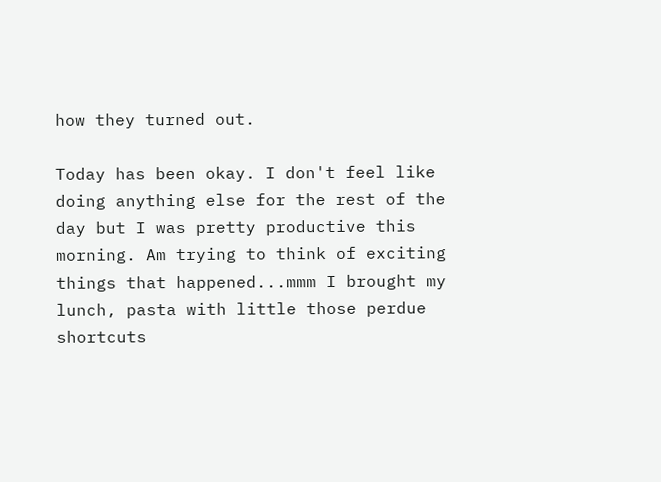how they turned out.

Today has been okay. I don't feel like doing anything else for the rest of the day but I was pretty productive this morning. Am trying to think of exciting things that happened...mmm I brought my lunch, pasta with little those perdue shortcuts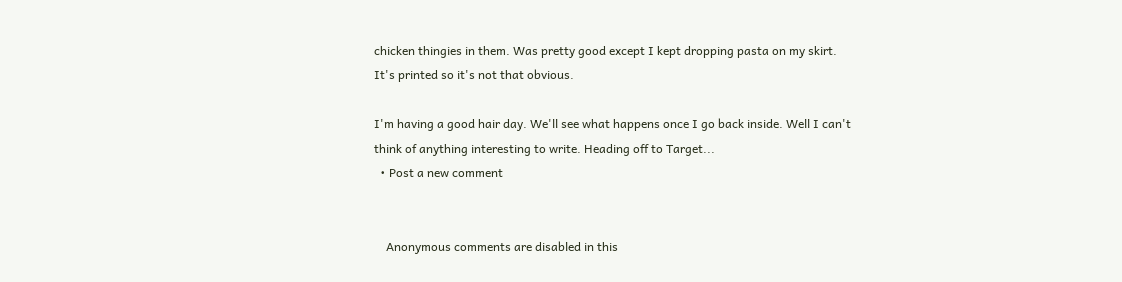chicken thingies in them. Was pretty good except I kept dropping pasta on my skirt. It's printed so it's not that obvious.

I'm having a good hair day. We'll see what happens once I go back inside. Well I can't think of anything interesting to write. Heading off to Target...
  • Post a new comment


    Anonymous comments are disabled in this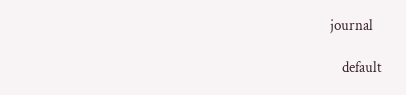journal

    default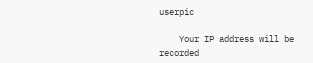userpic

    Your IP address will be recorded